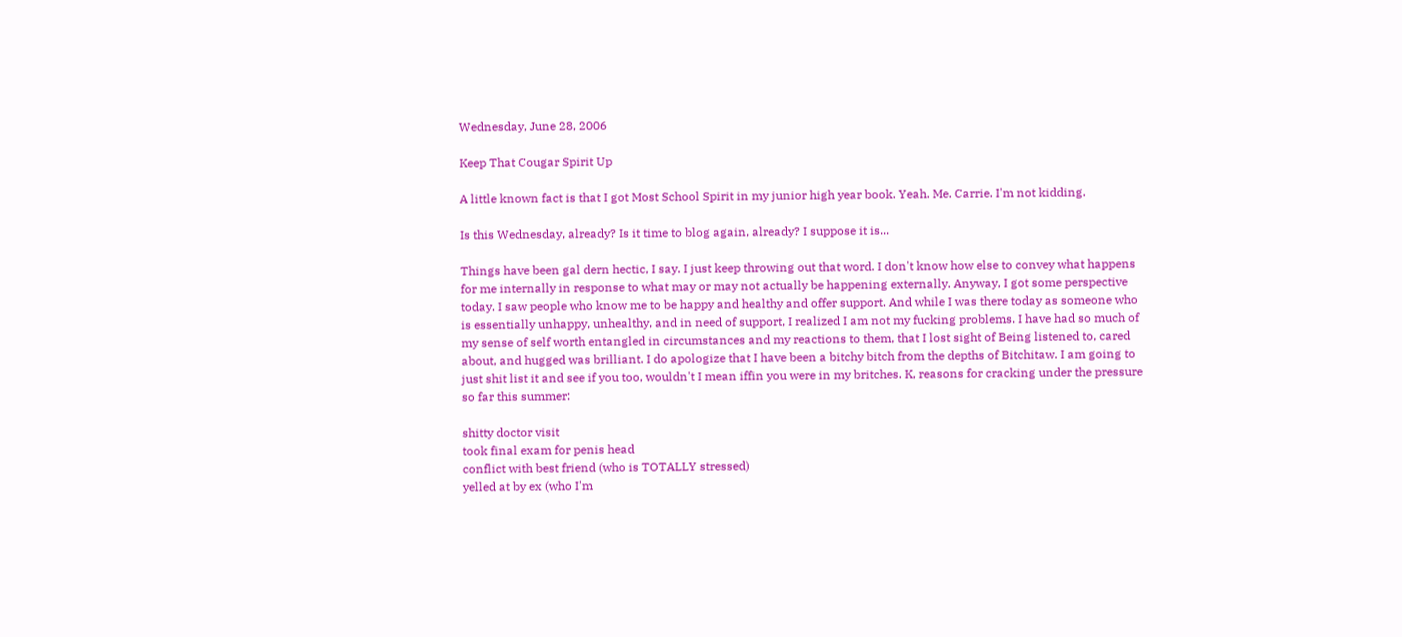Wednesday, June 28, 2006

Keep That Cougar Spirit Up

A little known fact is that I got Most School Spirit in my junior high year book. Yeah. Me. Carrie. I'm not kidding.

Is this Wednesday, already? Is it time to blog again, already? I suppose it is...

Things have been gal dern hectic, I say. I just keep throwing out that word. I don't know how else to convey what happens for me internally in response to what may or may not actually be happening externally. Anyway, I got some perspective today. I saw people who know me to be happy and healthy and offer support. And while I was there today as someone who is essentially unhappy, unhealthy, and in need of support, I realized I am not my fucking problems. I have had so much of my sense of self worth entangled in circumstances and my reactions to them, that I lost sight of Being listened to, cared about, and hugged was brilliant. I do apologize that I have been a bitchy bitch from the depths of Bitchitaw. I am going to just shit list it and see if you too, wouldn't I mean iffin you were in my britches. K, reasons for cracking under the pressure so far this summer:

shitty doctor visit
took final exam for penis head
conflict with best friend (who is TOTALLY stressed)
yelled at by ex (who I'm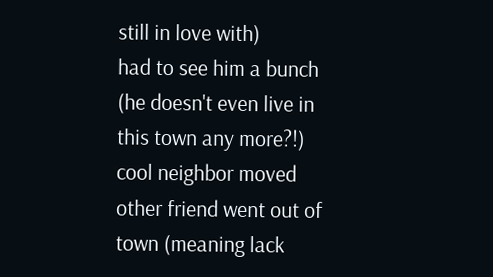still in love with)
had to see him a bunch (he doesn't even live in this town any more?!)
cool neighbor moved
other friend went out of town (meaning lack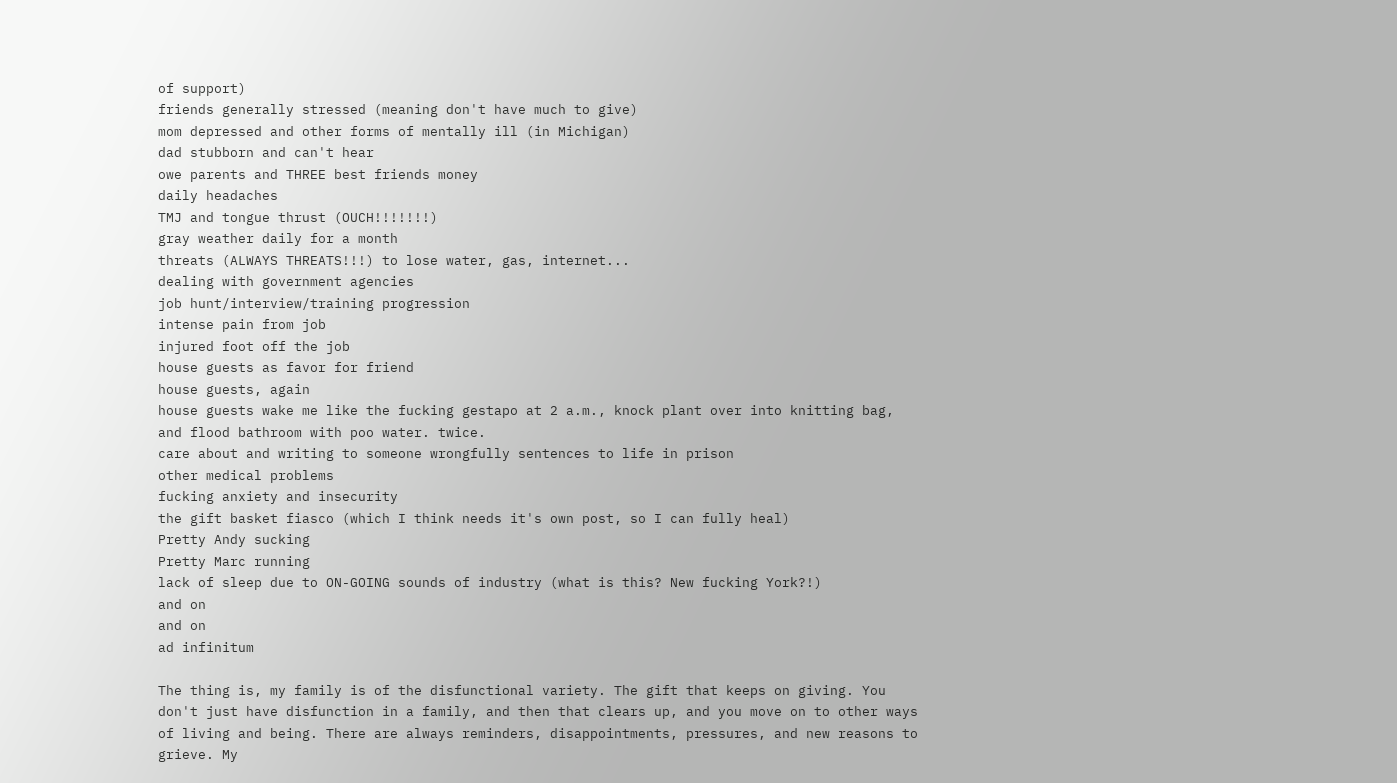of support)
friends generally stressed (meaning don't have much to give)
mom depressed and other forms of mentally ill (in Michigan)
dad stubborn and can't hear
owe parents and THREE best friends money
daily headaches
TMJ and tongue thrust (OUCH!!!!!!!)
gray weather daily for a month
threats (ALWAYS THREATS!!!) to lose water, gas, internet...
dealing with government agencies
job hunt/interview/training progression
intense pain from job
injured foot off the job
house guests as favor for friend
house guests, again
house guests wake me like the fucking gestapo at 2 a.m., knock plant over into knitting bag, and flood bathroom with poo water. twice.
care about and writing to someone wrongfully sentences to life in prison
other medical problems
fucking anxiety and insecurity
the gift basket fiasco (which I think needs it's own post, so I can fully heal)
Pretty Andy sucking
Pretty Marc running
lack of sleep due to ON-GOING sounds of industry (what is this? New fucking York?!)
and on
and on
ad infinitum

The thing is, my family is of the disfunctional variety. The gift that keeps on giving. You don't just have disfunction in a family, and then that clears up, and you move on to other ways of living and being. There are always reminders, disappointments, pressures, and new reasons to grieve. My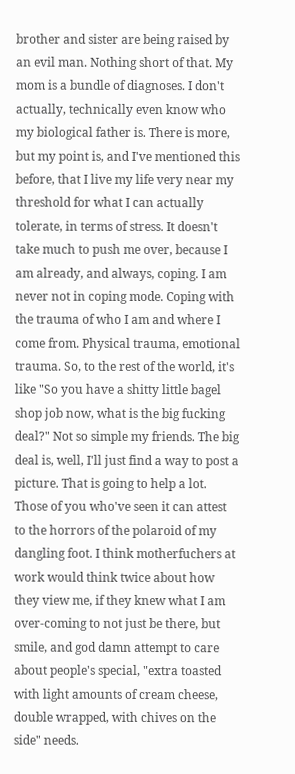brother and sister are being raised by an evil man. Nothing short of that. My mom is a bundle of diagnoses. I don't actually, technically even know who my biological father is. There is more, but my point is, and I've mentioned this before, that I live my life very near my threshold for what I can actually tolerate, in terms of stress. It doesn't take much to push me over, because I am already, and always, coping. I am never not in coping mode. Coping with the trauma of who I am and where I come from. Physical trauma, emotional trauma. So, to the rest of the world, it's like "So you have a shitty little bagel shop job now, what is the big fucking deal?" Not so simple my friends. The big deal is, well, I'll just find a way to post a picture. That is going to help a lot. Those of you who've seen it can attest to the horrors of the polaroid of my dangling foot. I think motherfuchers at work would think twice about how they view me, if they knew what I am over-coming to not just be there, but smile, and god damn attempt to care about people's special, "extra toasted with light amounts of cream cheese, double wrapped, with chives on the side" needs.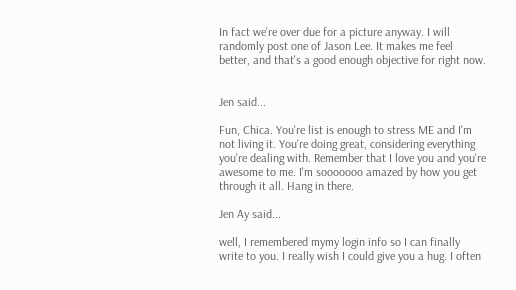In fact we're over due for a picture anyway. I will randomly post one of Jason Lee. It makes me feel better, and that's a good enough objective for right now.


Jen said...

Fun, Chica. You're list is enough to stress ME and I'm not living it. You're doing great, considering everything you're dealing with. Remember that I love you and you're awesome to me. I'm sooooooo amazed by how you get through it all. Hang in there.

Jen Ay said...

well, I remembered mymy login info so I can finally write to you. I really wish I could give you a hug. I often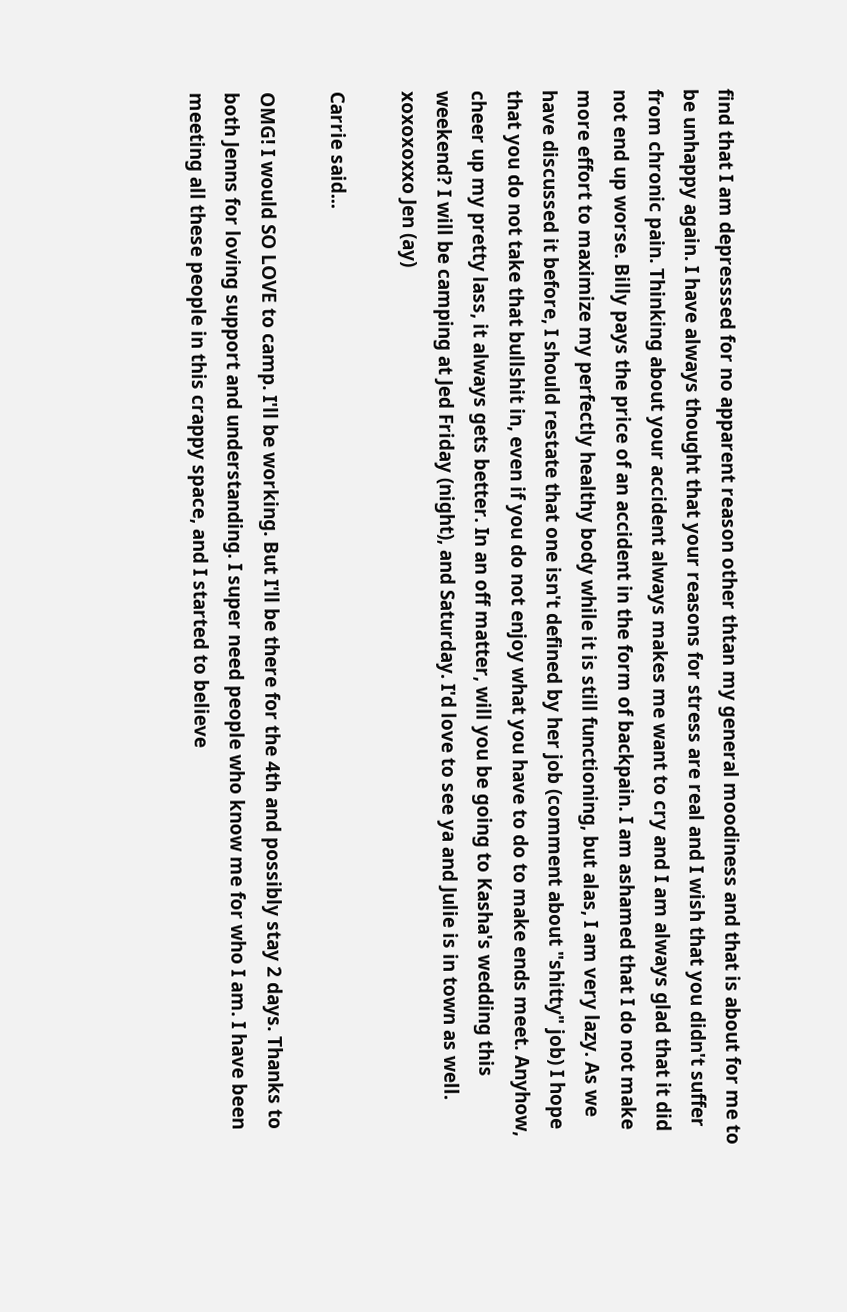find that I am depresssed for no apparent reason other thtan my general moodiness and that is about for me to be unhappy again. I have always thought that your reasons for stress are real and I wish that you didn't suffer from chronic pain. Thinking about your accident always makes me want to cry and I am always glad that it did not end up worse. Billy pays the price of an accident in the form of backpain. I am ashamed that I do not make more effort to maximize my perfectly healthy body while it is still functioning, but alas, I am very lazy. As we have discussed it before, I should restate that one isn't defined by her job (comment about "shitty" job) I hope that you do not take that bullshit in, even if you do not enjoy what you have to do to make ends meet. Anyhow, cheer up my pretty lass, it always gets better. In an off matter, will you be going to Kasha's wedding this weekend? I will be camping at Jed Friday (night), and Saturday. I'd love to see ya and Julie is in town as well. xoxoxoxxo Jen (ay)

Carrie said...

OMG! I would SO LOVE to camp. I'll be working. But I'll be there for the 4th and possibly stay 2 days. Thanks to both Jenns for loving support and understanding. I super need people who know me for who I am. I have been meeting all these people in this crappy space, and I started to believe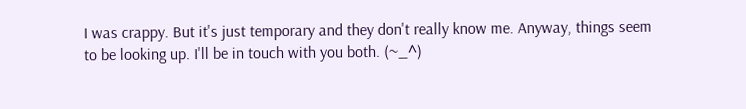I was crappy. But it's just temporary and they don't really know me. Anyway, things seem to be looking up. I'll be in touch with you both. (~_^)